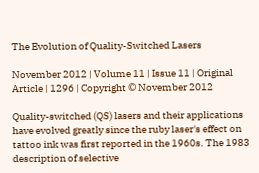The Evolution of Quality-Switched Lasers

November 2012 | Volume 11 | Issue 11 | Original Article | 1296 | Copyright © November 2012

Quality-switched (QS) lasers and their applications have evolved greatly since the ruby laser's effect on tattoo ink was first reported in the 1960s. The 1983 description of selective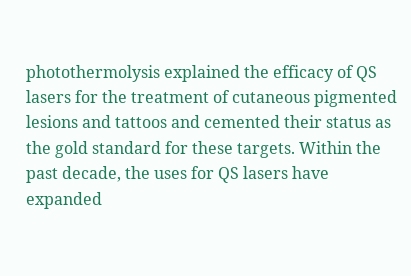photothermolysis explained the efficacy of QS lasers for the treatment of cutaneous pigmented lesions and tattoos and cemented their status as the gold standard for these targets. Within the past decade, the uses for QS lasers have expanded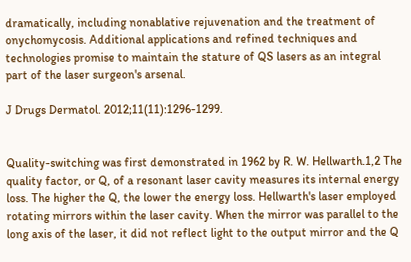dramatically, including nonablative rejuvenation and the treatment of onychomycosis. Additional applications and refined techniques and technologies promise to maintain the stature of QS lasers as an integral part of the laser surgeon's arsenal.

J Drugs Dermatol. 2012;11(11):1296-1299.


Quality-switching was first demonstrated in 1962 by R. W. Hellwarth.1,2 The quality factor, or Q, of a resonant laser cavity measures its internal energy loss. The higher the Q, the lower the energy loss. Hellwarth's laser employed rotating mirrors within the laser cavity. When the mirror was parallel to the long axis of the laser, it did not reflect light to the output mirror and the Q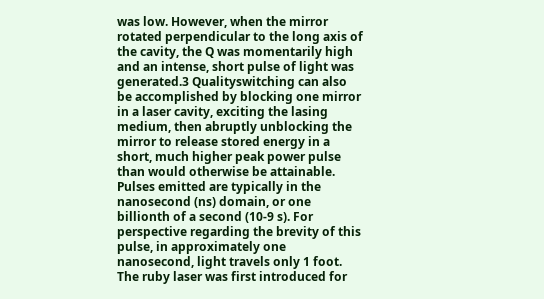was low. However, when the mirror rotated perpendicular to the long axis of the cavity, the Q was momentarily high and an intense, short pulse of light was generated.3 Qualityswitching can also be accomplished by blocking one mirror in a laser cavity, exciting the lasing medium, then abruptly unblocking the mirror to release stored energy in a short, much higher peak power pulse than would otherwise be attainable. Pulses emitted are typically in the nanosecond (ns) domain, or one billionth of a second (10-9 s). For perspective regarding the brevity of this pulse, in approximately one nanosecond, light travels only 1 foot.
The ruby laser was first introduced for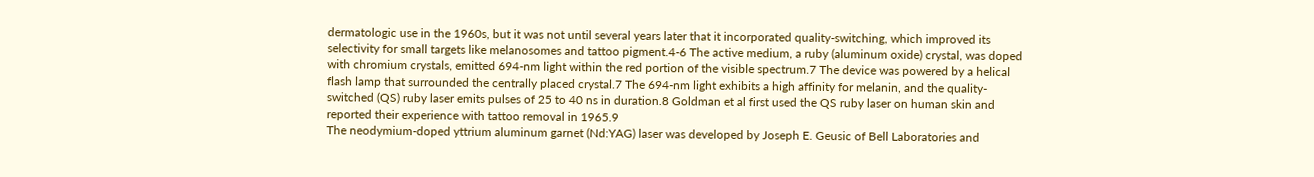dermatologic use in the 1960s, but it was not until several years later that it incorporated quality-switching, which improved its selectivity for small targets like melanosomes and tattoo pigment.4-6 The active medium, a ruby (aluminum oxide) crystal, was doped with chromium crystals, emitted 694-nm light within the red portion of the visible spectrum.7 The device was powered by a helical flash lamp that surrounded the centrally placed crystal.7 The 694-nm light exhibits a high affinity for melanin, and the quality-switched (QS) ruby laser emits pulses of 25 to 40 ns in duration.8 Goldman et al first used the QS ruby laser on human skin and reported their experience with tattoo removal in 1965.9
The neodymium-doped yttrium aluminum garnet (Nd:YAG) laser was developed by Joseph E. Geusic of Bell Laboratories and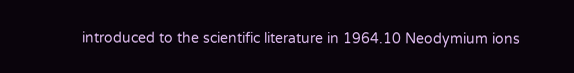introduced to the scientific literature in 1964.10 Neodymium ions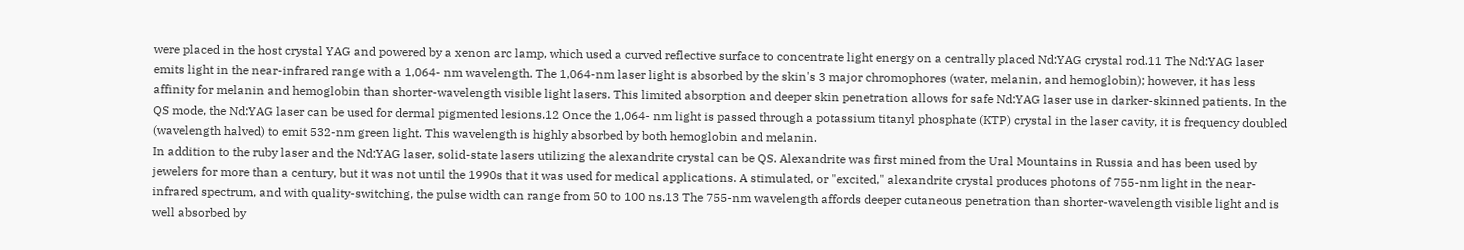were placed in the host crystal YAG and powered by a xenon arc lamp, which used a curved reflective surface to concentrate light energy on a centrally placed Nd:YAG crystal rod.11 The Nd:YAG laser emits light in the near-infrared range with a 1,064- nm wavelength. The 1,064-nm laser light is absorbed by the skin's 3 major chromophores (water, melanin, and hemoglobin); however, it has less affinity for melanin and hemoglobin than shorter-wavelength visible light lasers. This limited absorption and deeper skin penetration allows for safe Nd:YAG laser use in darker-skinned patients. In the QS mode, the Nd:YAG laser can be used for dermal pigmented lesions.12 Once the 1,064- nm light is passed through a potassium titanyl phosphate (KTP) crystal in the laser cavity, it is frequency doubled (wavelength halved) to emit 532-nm green light. This wavelength is highly absorbed by both hemoglobin and melanin.
In addition to the ruby laser and the Nd:YAG laser, solid-state lasers utilizing the alexandrite crystal can be QS. Alexandrite was first mined from the Ural Mountains in Russia and has been used by jewelers for more than a century, but it was not until the 1990s that it was used for medical applications. A stimulated, or "excited," alexandrite crystal produces photons of 755-nm light in the near-infrared spectrum, and with quality-switching, the pulse width can range from 50 to 100 ns.13 The 755-nm wavelength affords deeper cutaneous penetration than shorter-wavelength visible light and is well absorbed by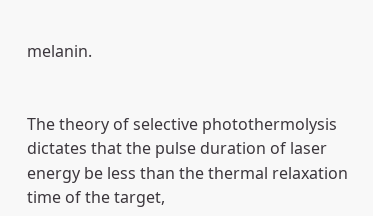melanin.


The theory of selective photothermolysis dictates that the pulse duration of laser energy be less than the thermal relaxation time of the target,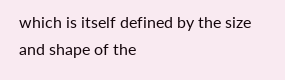which is itself defined by the size and shape of the